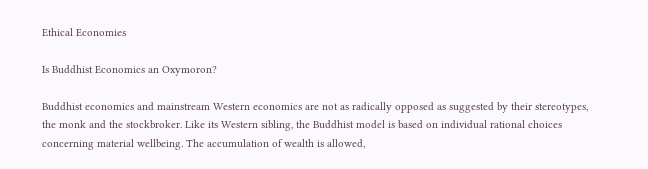Ethical Economies

Is Buddhist Economics an Oxymoron?

Buddhist economics and mainstream Western economics are not as radically opposed as suggested by their stereotypes, the monk and the stockbroker. Like its Western sibling, the Buddhist model is based on individual rational choices concerning material wellbeing. The accumulation of wealth is allowed,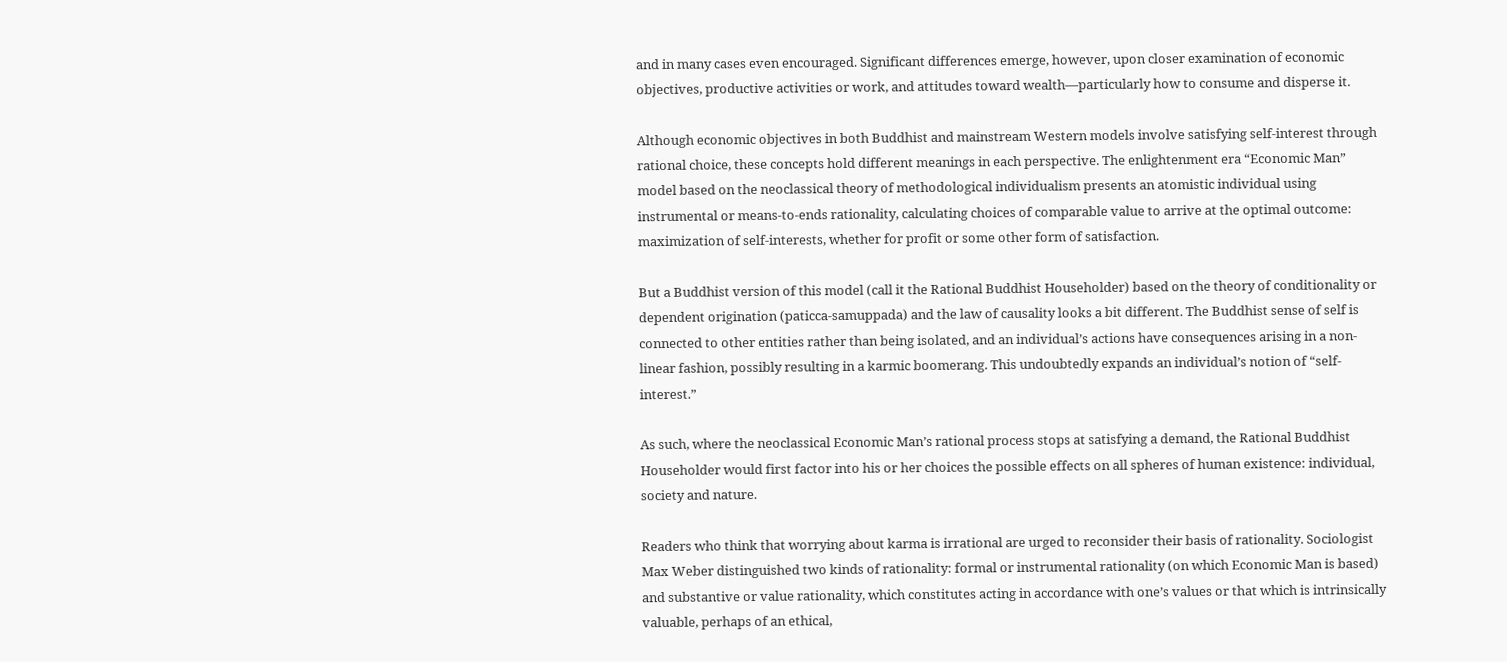and in many cases even encouraged. Significant differences emerge, however, upon closer examination of economic objectives, productive activities or work, and attitudes toward wealth—particularly how to consume and disperse it.

Although economic objectives in both Buddhist and mainstream Western models involve satisfying self-interest through rational choice, these concepts hold different meanings in each perspective. The enlightenment era “Economic Man” model based on the neoclassical theory of methodological individualism presents an atomistic individual using instrumental or means-to-ends rationality, calculating choices of comparable value to arrive at the optimal outcome: maximization of self-interests, whether for profit or some other form of satisfaction.

But a Buddhist version of this model (call it the Rational Buddhist Householder) based on the theory of conditionality or dependent origination (paticca-samuppada) and the law of causality looks a bit different. The Buddhist sense of self is connected to other entities rather than being isolated, and an individual’s actions have consequences arising in a non-linear fashion, possibly resulting in a karmic boomerang. This undoubtedly expands an individual’s notion of “self-interest.”

As such, where the neoclassical Economic Man’s rational process stops at satisfying a demand, the Rational Buddhist Householder would first factor into his or her choices the possible effects on all spheres of human existence: individual, society and nature.

Readers who think that worrying about karma is irrational are urged to reconsider their basis of rationality. Sociologist Max Weber distinguished two kinds of rationality: formal or instrumental rationality (on which Economic Man is based) and substantive or value rationality, which constitutes acting in accordance with one’s values or that which is intrinsically valuable, perhaps of an ethical,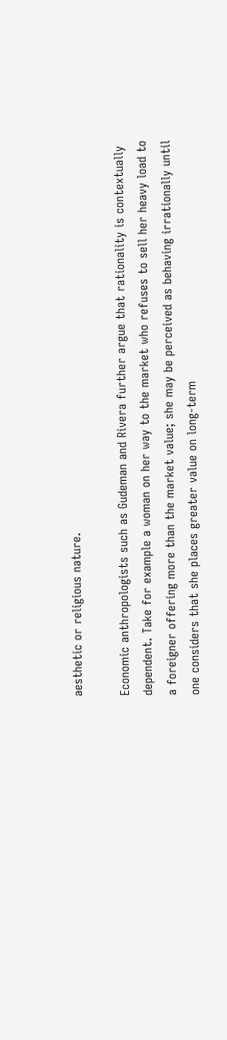aesthetic or religious nature.

Economic anthropologists such as Gudeman and Rivera further argue that rationality is contextually dependent. Take for example a woman on her way to the market who refuses to sell her heavy load to a foreigner offering more than the market value; she may be perceived as behaving irrationally until one considers that she places greater value on long-term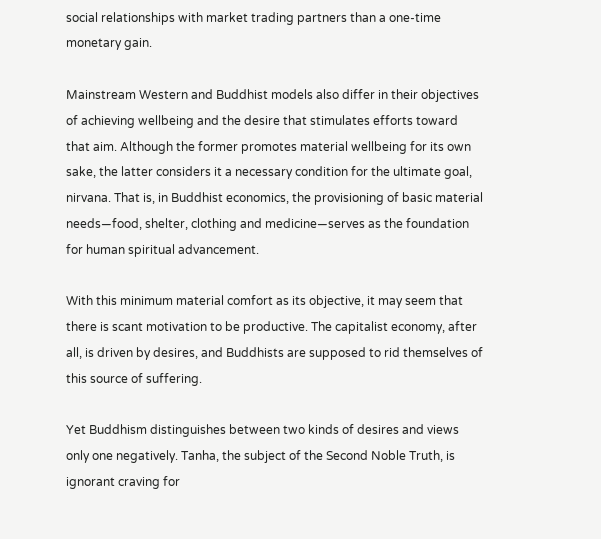social relationships with market trading partners than a one-time monetary gain.

Mainstream Western and Buddhist models also differ in their objectives of achieving wellbeing and the desire that stimulates efforts toward that aim. Although the former promotes material wellbeing for its own sake, the latter considers it a necessary condition for the ultimate goal, nirvana. That is, in Buddhist economics, the provisioning of basic material needs—food, shelter, clothing and medicine—serves as the foundation for human spiritual advancement.

With this minimum material comfort as its objective, it may seem that there is scant motivation to be productive. The capitalist economy, after all, is driven by desires, and Buddhists are supposed to rid themselves of this source of suffering.

Yet Buddhism distinguishes between two kinds of desires and views only one negatively. Tanha, the subject of the Second Noble Truth, is ignorant craving for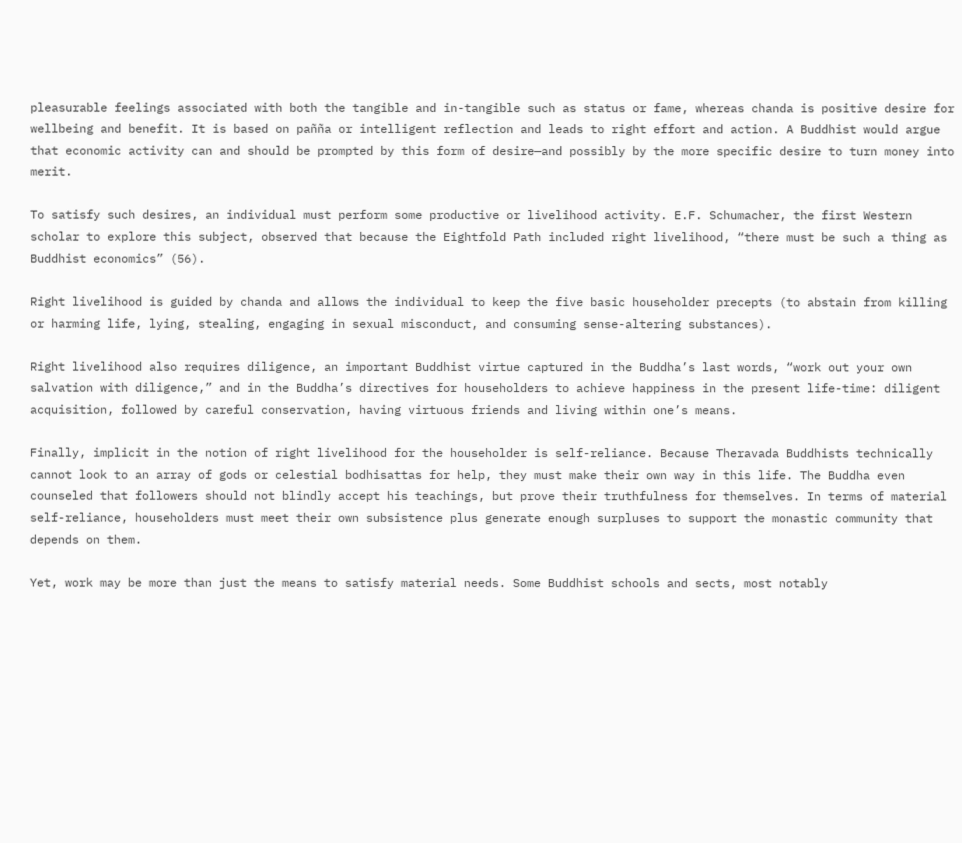pleasurable feelings associated with both the tangible and in-tangible such as status or fame, whereas chanda is positive desire for wellbeing and benefit. It is based on pañña or intelligent reflection and leads to right effort and action. A Buddhist would argue that economic activity can and should be prompted by this form of desire—and possibly by the more specific desire to turn money into merit.

To satisfy such desires, an individual must perform some productive or livelihood activity. E.F. Schumacher, the first Western scholar to explore this subject, observed that because the Eightfold Path included right livelihood, “there must be such a thing as Buddhist economics” (56).

Right livelihood is guided by chanda and allows the individual to keep the five basic householder precepts (to abstain from killing or harming life, lying, stealing, engaging in sexual misconduct, and consuming sense-altering substances).

Right livelihood also requires diligence, an important Buddhist virtue captured in the Buddha’s last words, “work out your own salvation with diligence,” and in the Buddha’s directives for householders to achieve happiness in the present life-time: diligent acquisition, followed by careful conservation, having virtuous friends and living within one’s means.

Finally, implicit in the notion of right livelihood for the householder is self-reliance. Because Theravada Buddhists technically cannot look to an array of gods or celestial bodhisattas for help, they must make their own way in this life. The Buddha even counseled that followers should not blindly accept his teachings, but prove their truthfulness for themselves. In terms of material self-reliance, householders must meet their own subsistence plus generate enough surpluses to support the monastic community that depends on them.

Yet, work may be more than just the means to satisfy material needs. Some Buddhist schools and sects, most notably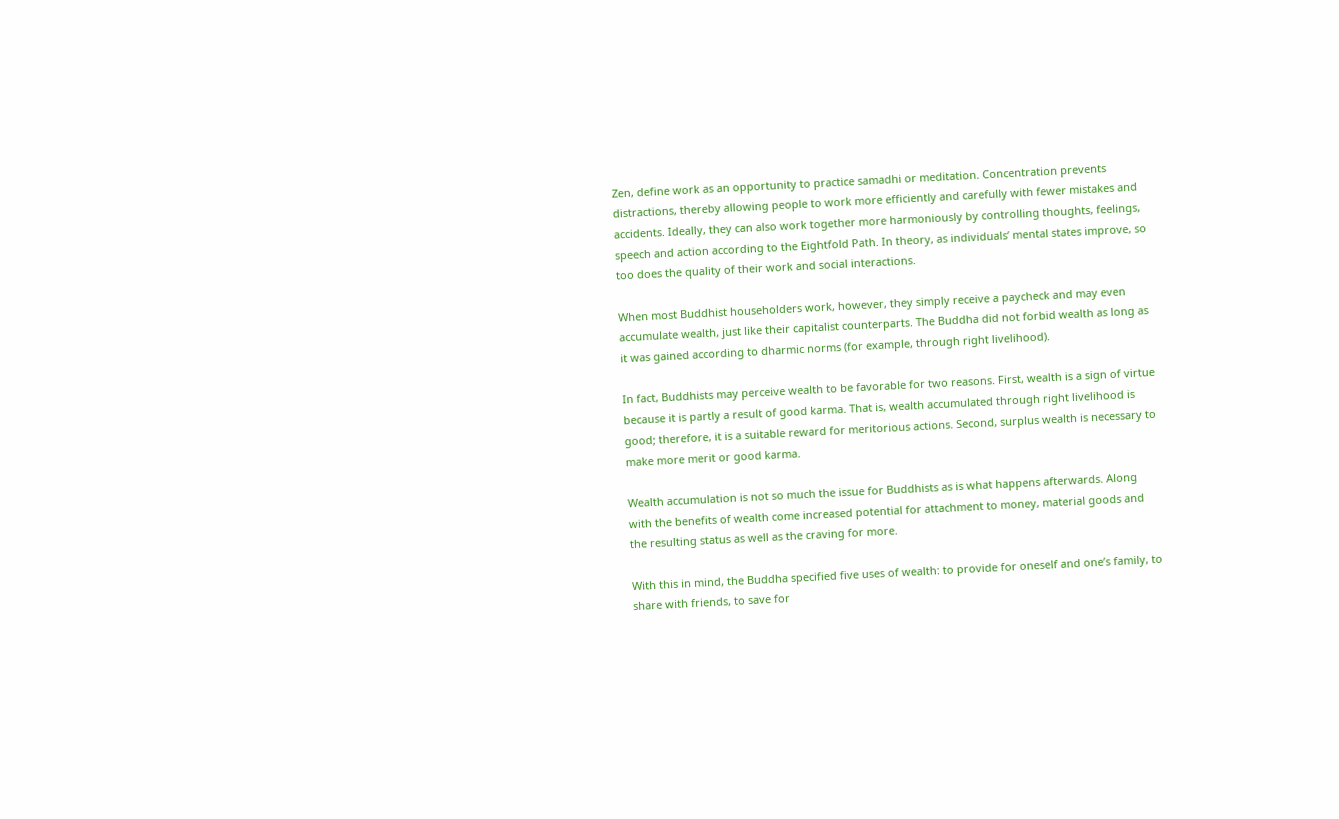Zen, define work as an opportunity to practice samadhi or meditation. Concentration prevents distractions, thereby allowing people to work more efficiently and carefully with fewer mistakes and accidents. Ideally, they can also work together more harmoniously by controlling thoughts, feelings, speech and action according to the Eightfold Path. In theory, as individuals’ mental states improve, so too does the quality of their work and social interactions.

When most Buddhist householders work, however, they simply receive a paycheck and may even accumulate wealth, just like their capitalist counterparts. The Buddha did not forbid wealth as long as it was gained according to dharmic norms (for example, through right livelihood).

In fact, Buddhists may perceive wealth to be favorable for two reasons. First, wealth is a sign of virtue because it is partly a result of good karma. That is, wealth accumulated through right livelihood is good; therefore, it is a suitable reward for meritorious actions. Second, surplus wealth is necessary to make more merit or good karma.

Wealth accumulation is not so much the issue for Buddhists as is what happens afterwards. Along with the benefits of wealth come increased potential for attachment to money, material goods and the resulting status as well as the craving for more.

With this in mind, the Buddha specified five uses of wealth: to provide for oneself and one’s family, to share with friends, to save for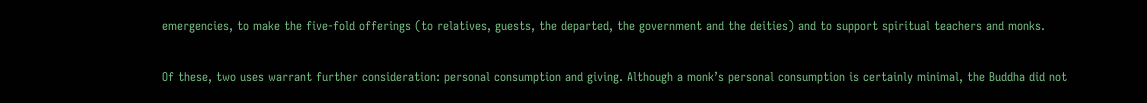emergencies, to make the five-fold offerings (to relatives, guests, the departed, the government and the deities) and to support spiritual teachers and monks.

Of these, two uses warrant further consideration: personal consumption and giving. Although a monk’s personal consumption is certainly minimal, the Buddha did not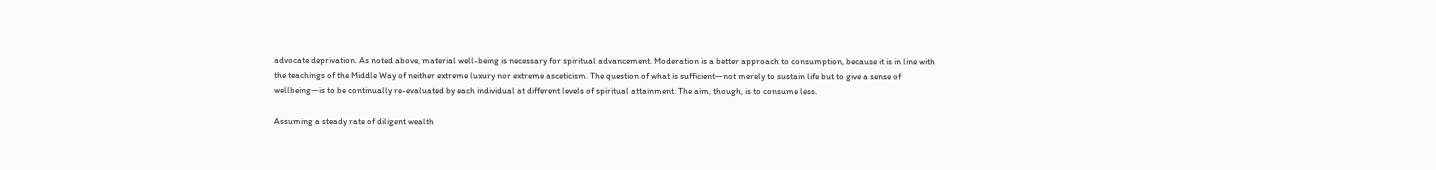advocate deprivation. As noted above, material well-being is necessary for spiritual advancement. Moderation is a better approach to consumption, because it is in line with the teachings of the Middle Way of neither extreme luxury nor extreme asceticism. The question of what is sufficient—not merely to sustain life but to give a sense of wellbeing—is to be continually re-evaluated by each individual at different levels of spiritual attainment. The aim, though, is to consume less.

Assuming a steady rate of diligent wealth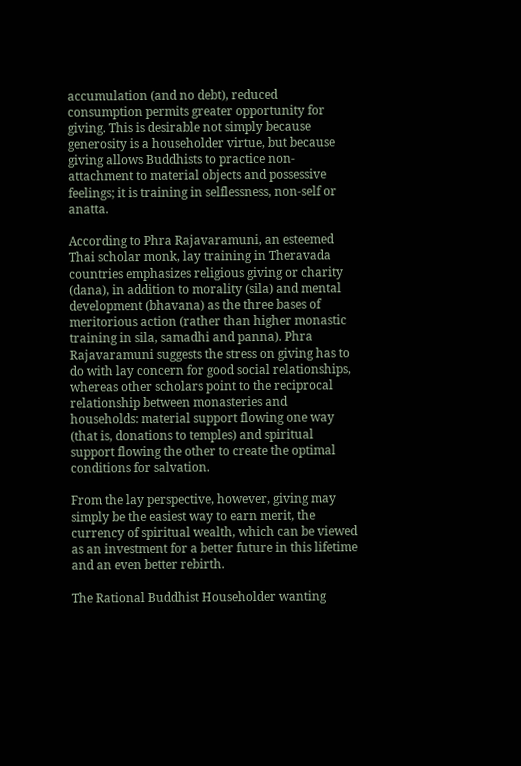accumulation (and no debt), reduced consumption permits greater opportunity for giving. This is desirable not simply because generosity is a householder virtue, but because giving allows Buddhists to practice non-attachment to material objects and possessive feelings; it is training in selflessness, non-self or anatta.

According to Phra Rajavaramuni, an esteemed Thai scholar monk, lay training in Theravada countries emphasizes religious giving or charity (dana), in addition to morality (sila) and mental development (bhavana) as the three bases of meritorious action (rather than higher monastic training in sila, samadhi and panna). Phra Rajavaramuni suggests the stress on giving has to do with lay concern for good social relationships, whereas other scholars point to the reciprocal relationship between monasteries and households: material support flowing one way (that is, donations to temples) and spiritual support flowing the other to create the optimal conditions for salvation.

From the lay perspective, however, giving may simply be the easiest way to earn merit, the currency of spiritual wealth, which can be viewed as an investment for a better future in this lifetime and an even better rebirth.

The Rational Buddhist Householder wanting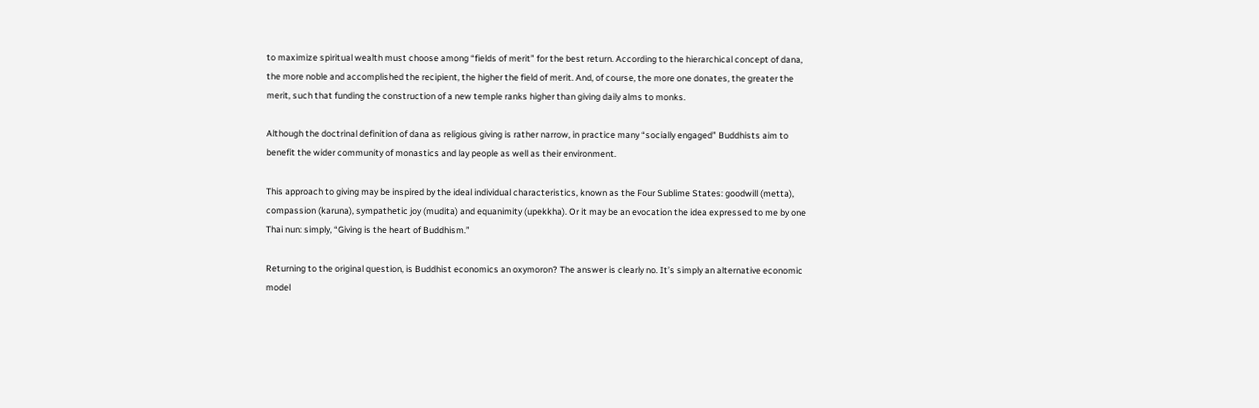to maximize spiritual wealth must choose among “fields of merit” for the best return. According to the hierarchical concept of dana, the more noble and accomplished the recipient, the higher the field of merit. And, of course, the more one donates, the greater the merit, such that funding the construction of a new temple ranks higher than giving daily alms to monks.

Although the doctrinal definition of dana as religious giving is rather narrow, in practice many “socially engaged” Buddhists aim to benefit the wider community of monastics and lay people as well as their environment.

This approach to giving may be inspired by the ideal individual characteristics, known as the Four Sublime States: goodwill (metta), compassion (karuna), sympathetic joy (mudita) and equanimity (upekkha). Or it may be an evocation the idea expressed to me by one Thai nun: simply, “Giving is the heart of Buddhism.”

Returning to the original question, is Buddhist economics an oxymoron? The answer is clearly no. It’s simply an alternative economic model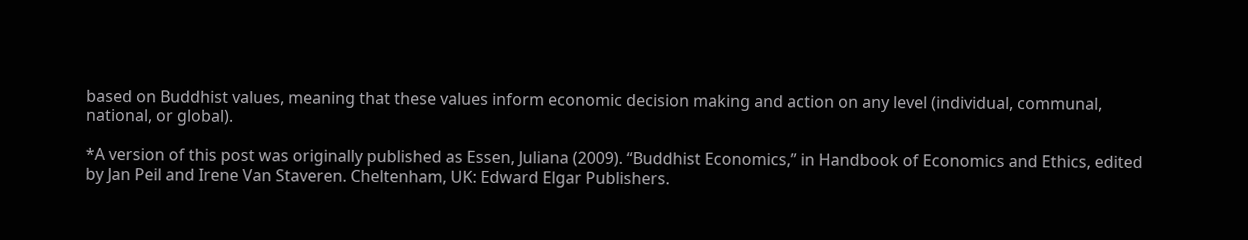based on Buddhist values, meaning that these values inform economic decision making and action on any level (individual, communal, national, or global).

*A version of this post was originally published as Essen, Juliana (2009). “Buddhist Economics,” in Handbook of Economics and Ethics, edited by Jan Peil and Irene Van Staveren. Cheltenham, UK: Edward Elgar Publishers.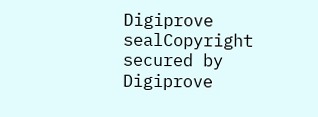Digiprove sealCopyright secured by Digiprove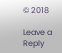© 2018

Leave a Reply